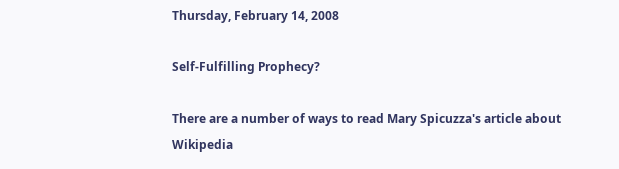Thursday, February 14, 2008

Self-Fulfilling Prophecy?

There are a number of ways to read Mary Spicuzza's article about Wikipedia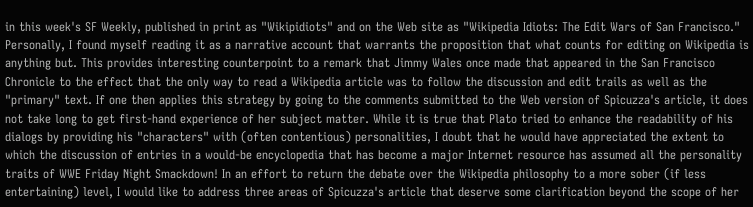in this week's SF Weekly, published in print as "Wikipidiots" and on the Web site as "Wikipedia Idiots: The Edit Wars of San Francisco." Personally, I found myself reading it as a narrative account that warrants the proposition that what counts for editing on Wikipedia is anything but. This provides interesting counterpoint to a remark that Jimmy Wales once made that appeared in the San Francisco Chronicle to the effect that the only way to read a Wikipedia article was to follow the discussion and edit trails as well as the "primary" text. If one then applies this strategy by going to the comments submitted to the Web version of Spicuzza's article, it does not take long to get first-hand experience of her subject matter. While it is true that Plato tried to enhance the readability of his dialogs by providing his "characters" with (often contentious) personalities, I doubt that he would have appreciated the extent to which the discussion of entries in a would-be encyclopedia that has become a major Internet resource has assumed all the personality traits of WWE Friday Night Smackdown! In an effort to return the debate over the Wikipedia philosophy to a more sober (if less entertaining) level, I would like to address three areas of Spicuzza's article that deserve some clarification beyond the scope of her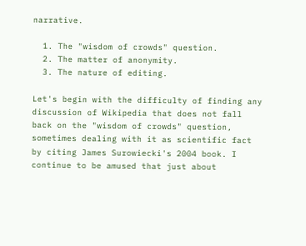narrative.

  1. The "wisdom of crowds" question.
  2. The matter of anonymity.
  3. The nature of editing.

Let's begin with the difficulty of finding any discussion of Wikipedia that does not fall back on the "wisdom of crowds" question, sometimes dealing with it as scientific fact by citing James Surowiecki's 2004 book. I continue to be amused that just about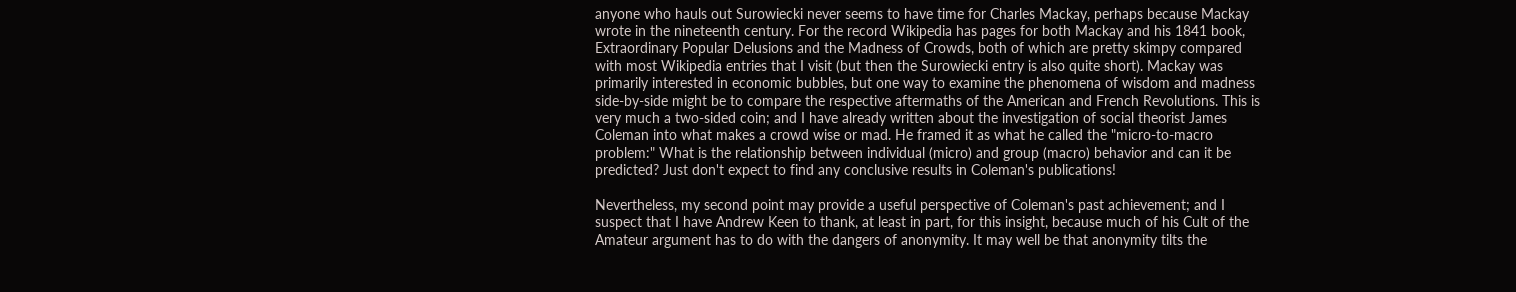anyone who hauls out Surowiecki never seems to have time for Charles Mackay, perhaps because Mackay wrote in the nineteenth century. For the record Wikipedia has pages for both Mackay and his 1841 book, Extraordinary Popular Delusions and the Madness of Crowds, both of which are pretty skimpy compared with most Wikipedia entries that I visit (but then the Surowiecki entry is also quite short). Mackay was primarily interested in economic bubbles, but one way to examine the phenomena of wisdom and madness side-by-side might be to compare the respective aftermaths of the American and French Revolutions. This is very much a two-sided coin; and I have already written about the investigation of social theorist James Coleman into what makes a crowd wise or mad. He framed it as what he called the "micro-to-macro problem:" What is the relationship between individual (micro) and group (macro) behavior and can it be predicted? Just don't expect to find any conclusive results in Coleman's publications!

Nevertheless, my second point may provide a useful perspective of Coleman's past achievement; and I suspect that I have Andrew Keen to thank, at least in part, for this insight, because much of his Cult of the Amateur argument has to do with the dangers of anonymity. It may well be that anonymity tilts the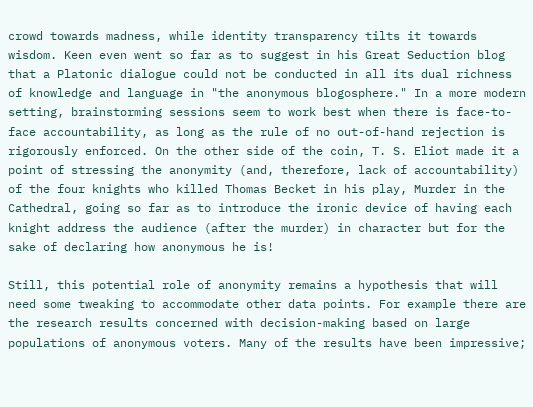crowd towards madness, while identity transparency tilts it towards wisdom. Keen even went so far as to suggest in his Great Seduction blog that a Platonic dialogue could not be conducted in all its dual richness of knowledge and language in "the anonymous blogosphere." In a more modern setting, brainstorming sessions seem to work best when there is face-to-face accountability, as long as the rule of no out-of-hand rejection is rigorously enforced. On the other side of the coin, T. S. Eliot made it a point of stressing the anonymity (and, therefore, lack of accountability) of the four knights who killed Thomas Becket in his play, Murder in the Cathedral, going so far as to introduce the ironic device of having each knight address the audience (after the murder) in character but for the sake of declaring how anonymous he is!

Still, this potential role of anonymity remains a hypothesis that will need some tweaking to accommodate other data points. For example there are the research results concerned with decision-making based on large populations of anonymous voters. Many of the results have been impressive;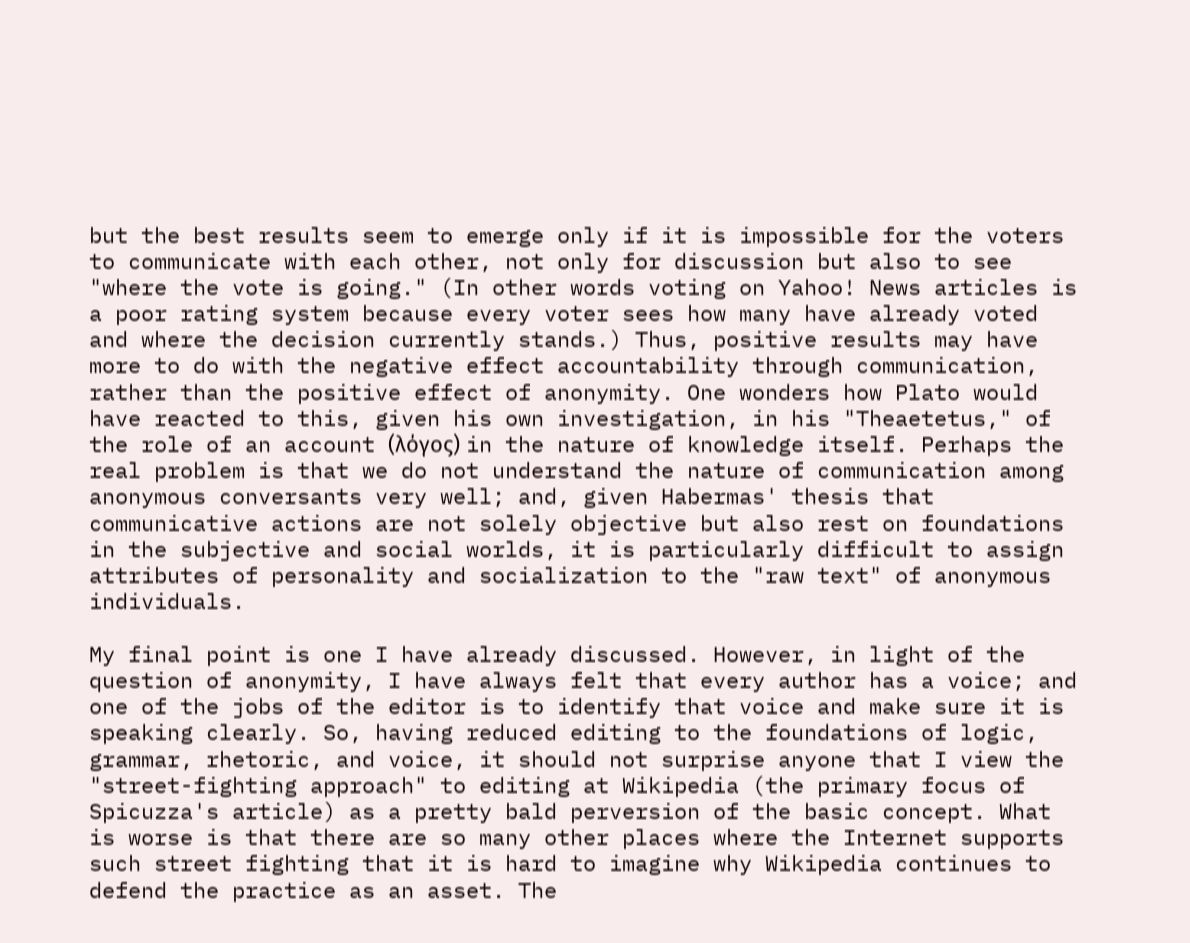but the best results seem to emerge only if it is impossible for the voters to communicate with each other, not only for discussion but also to see "where the vote is going." (In other words voting on Yahoo! News articles is a poor rating system because every voter sees how many have already voted and where the decision currently stands.) Thus, positive results may have more to do with the negative effect accountability through communication, rather than the positive effect of anonymity. One wonders how Plato would have reacted to this, given his own investigation, in his "Theaetetus," of the role of an account (λόγος) in the nature of knowledge itself. Perhaps the real problem is that we do not understand the nature of communication among anonymous conversants very well; and, given Habermas' thesis that communicative actions are not solely objective but also rest on foundations in the subjective and social worlds, it is particularly difficult to assign attributes of personality and socialization to the "raw text" of anonymous individuals.

My final point is one I have already discussed. However, in light of the question of anonymity, I have always felt that every author has a voice; and one of the jobs of the editor is to identify that voice and make sure it is speaking clearly. So, having reduced editing to the foundations of logic, grammar, rhetoric, and voice, it should not surprise anyone that I view the "street-fighting approach" to editing at Wikipedia (the primary focus of Spicuzza's article) as a pretty bald perversion of the basic concept. What is worse is that there are so many other places where the Internet supports such street fighting that it is hard to imagine why Wikipedia continues to defend the practice as an asset. The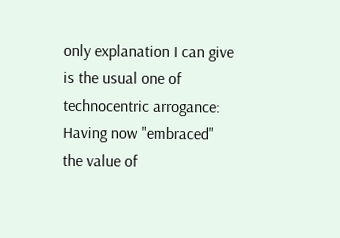only explanation I can give is the usual one of technocentric arrogance: Having now "embraced" the value of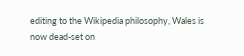editing to the Wikipedia philosophy, Wales is now dead-set on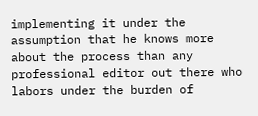implementing it under the assumption that he knows more about the process than any professional editor out there who labors under the burden of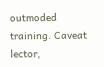outmoded training. Caveat lector,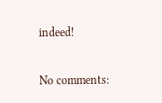indeed!

No comments: